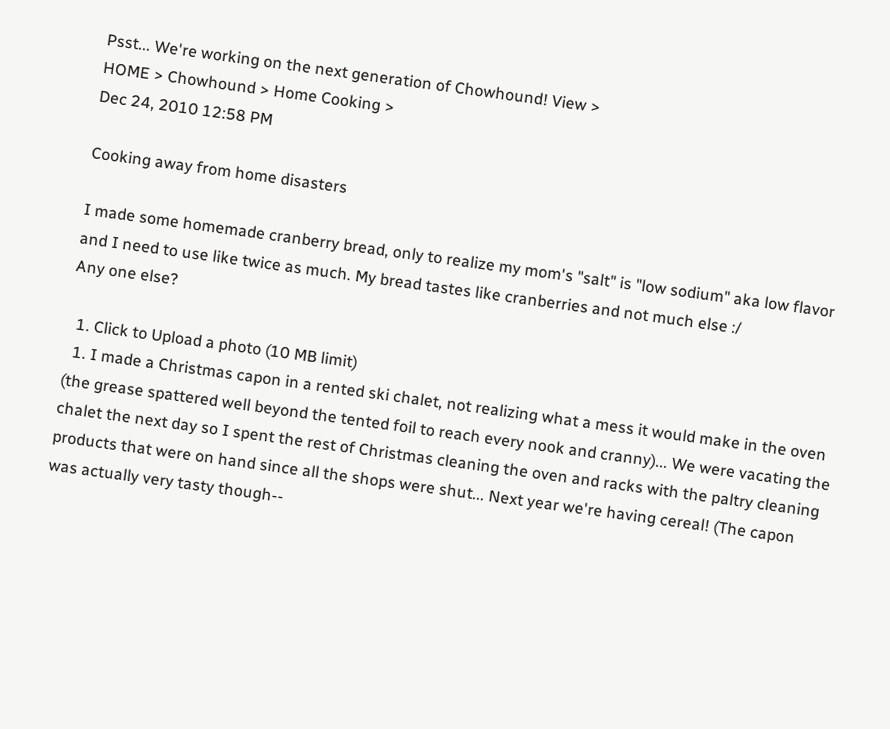Psst... We're working on the next generation of Chowhound! View >
HOME > Chowhound > Home Cooking >
Dec 24, 2010 12:58 PM

Cooking away from home disasters

I made some homemade cranberry bread, only to realize my mom's "salt" is "low sodium" aka low flavor and I need to use like twice as much. My bread tastes like cranberries and not much else :/
Any one else?

  1. Click to Upload a photo (10 MB limit)
  1. I made a Christmas capon in a rented ski chalet, not realizing what a mess it would make in the oven (the grease spattered well beyond the tented foil to reach every nook and cranny)... We were vacating the chalet the next day so I spent the rest of Christmas cleaning the oven and racks with the paltry cleaning products that were on hand since all the shops were shut... Next year we're having cereal! (The capon was actually very tasty though--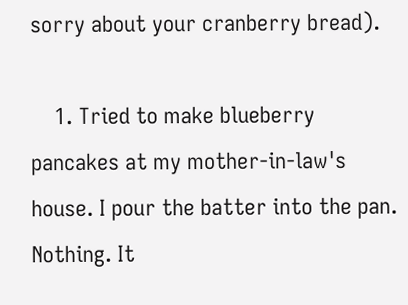sorry about your cranberry bread).

    1. Tried to make blueberry pancakes at my mother-in-law's house. I pour the batter into the pan. Nothing. It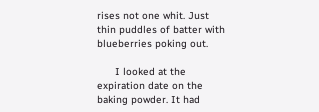rises not one whit. Just thin puddles of batter with blueberries poking out.

      I looked at the expiration date on the baking powder. It had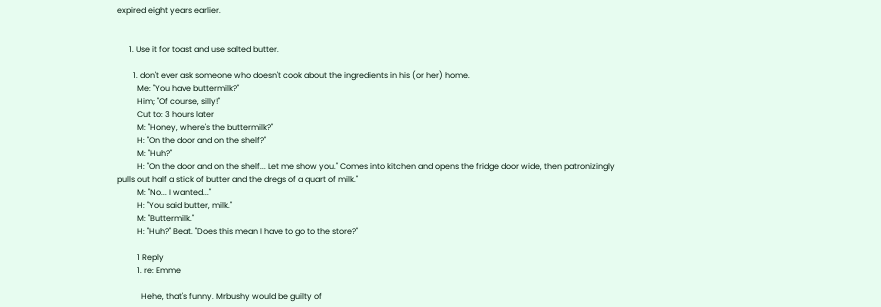expired eight years earlier.


      1. Use it for toast and use salted butter.

        1. don't ever ask someone who doesn't cook about the ingredients in his (or her) home.
          Me: "You have buttermilk?"
          Him; "Of course, silly!"
          Cut to: 3 hours later
          M: "Honey, where's the buttermilk?"
          H: "On the door and on the shelf?"
          M: "Huh?"
          H: "On the door and on the shelf... Let me show you." Comes into kitchen and opens the fridge door wide, then patronizingly pulls out half a stick of butter and the dregs of a quart of milk."
          M: "No... I wanted..."
          H: "You said butter, milk."
          M: "Buttermilk."
          H: "Huh?" Beat. "Does this mean I have to go to the store?"

          1 Reply
          1. re: Emme

            Hehe, that's funny. Mrbushy would be guilty of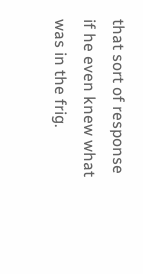that sort of response if he even knew what was in the frig.